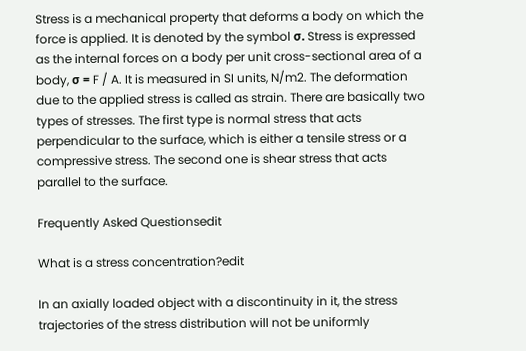Stress is a mechanical property that deforms a body on which the force is applied. It is denoted by the symbol σ. Stress is expressed as the internal forces on a body per unit cross-sectional area of a body, σ = F / A. It is measured in SI units, N/m2. The deformation due to the applied stress is called as strain. There are basically two types of stresses. The first type is normal stress that acts perpendicular to the surface, which is either a tensile stress or a compressive stress. The second one is shear stress that acts parallel to the surface.

Frequently Asked Questionsedit

What is a stress concentration?edit

In an axially loaded object with a discontinuity in it, the stress trajectories of the stress distribution will not be uniformly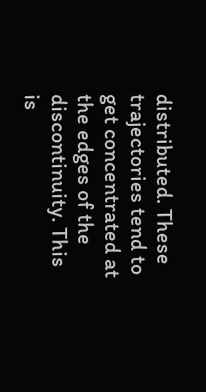distributed. These trajectories tend to get concentrated at the edges of the discontinuity. This is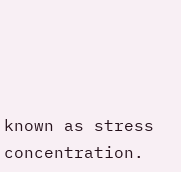known as stress concentration.